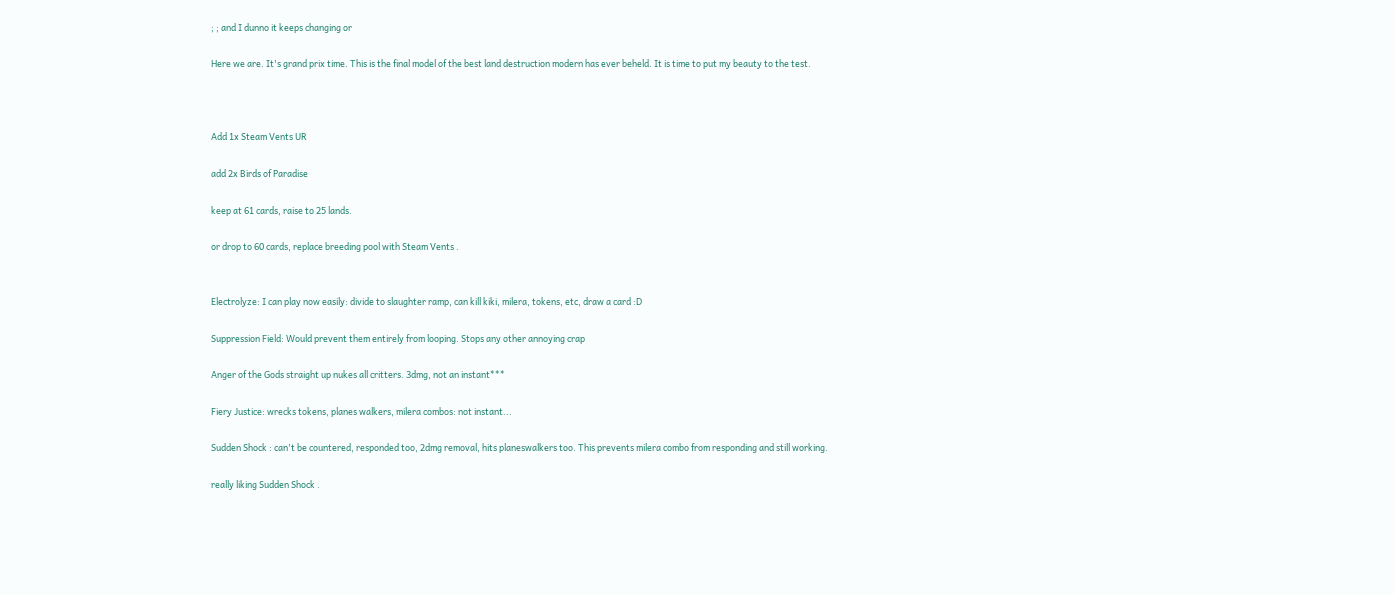; ; and I dunno it keeps changing or

Here we are. It's grand prix time. This is the final model of the best land destruction modern has ever beheld. It is time to put my beauty to the test.



Add 1x Steam Vents UR

add 2x Birds of Paradise

keep at 61 cards, raise to 25 lands.

or drop to 60 cards, replace breeding pool with Steam Vents .


Electrolyze: I can play now easily: divide to slaughter ramp, can kill kiki, milera, tokens, etc, draw a card :D

Suppression Field: Would prevent them entirely from looping. Stops any other annoying crap

Anger of the Gods straight up nukes all critters. 3dmg, not an instant***

Fiery Justice: wrecks tokens, planes walkers, milera combos: not instant...

Sudden Shock : can't be countered, responded too, 2dmg removal, hits planeswalkers too. This prevents milera combo from responding and still working.

really liking Sudden Shock .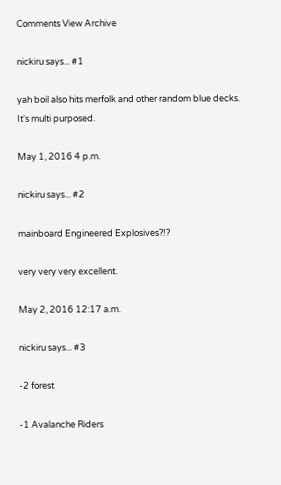Comments View Archive

nickiru says... #1

yah boil also hits merfolk and other random blue decks. It's multi purposed.

May 1, 2016 4 p.m.

nickiru says... #2

mainboard Engineered Explosives?!?

very very very excellent.

May 2, 2016 12:17 a.m.

nickiru says... #3

-2 forest

-1 Avalanche Riders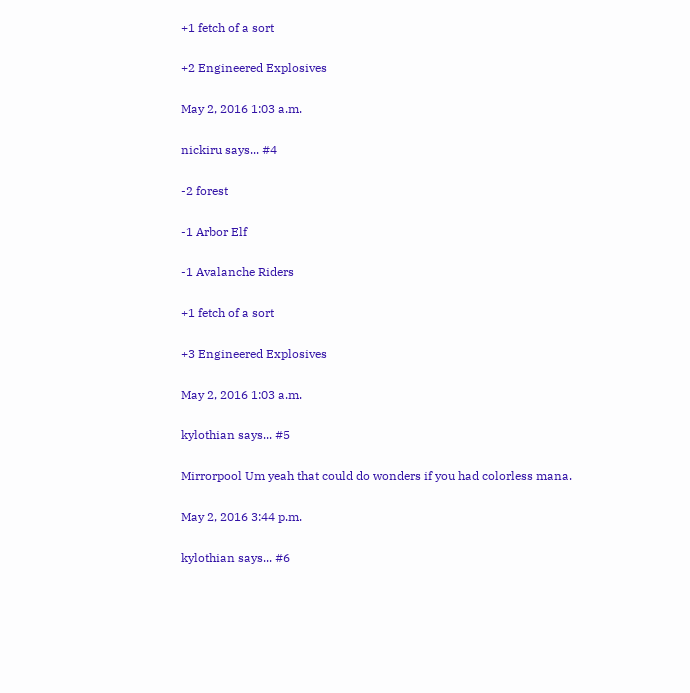+1 fetch of a sort

+2 Engineered Explosives

May 2, 2016 1:03 a.m.

nickiru says... #4

-2 forest

-1 Arbor Elf

-1 Avalanche Riders

+1 fetch of a sort

+3 Engineered Explosives

May 2, 2016 1:03 a.m.

kylothian says... #5

Mirrorpool Um yeah that could do wonders if you had colorless mana.

May 2, 2016 3:44 p.m.

kylothian says... #6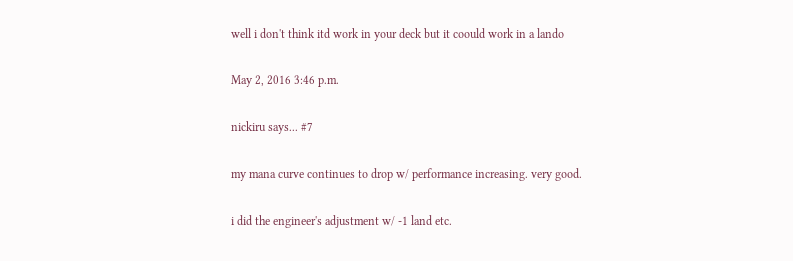well i don't think itd work in your deck but it coould work in a lando

May 2, 2016 3:46 p.m.

nickiru says... #7

my mana curve continues to drop w/ performance increasing. very good.

i did the engineer's adjustment w/ -1 land etc.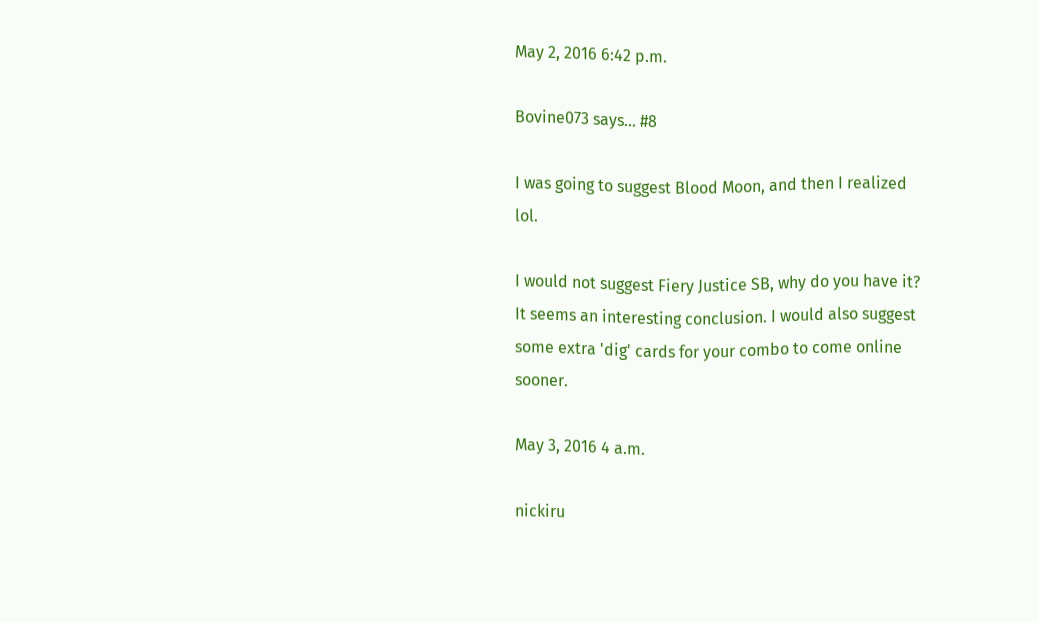May 2, 2016 6:42 p.m.

Bovine073 says... #8

I was going to suggest Blood Moon, and then I realized lol.

I would not suggest Fiery Justice SB, why do you have it? It seems an interesting conclusion. I would also suggest some extra 'dig' cards for your combo to come online sooner.

May 3, 2016 4 a.m.

nickiru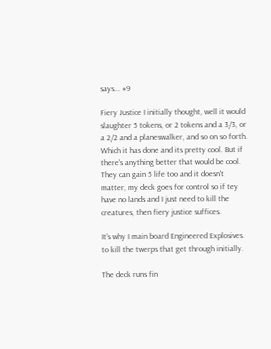says... #9

Fiery Justice I initially thought, well it would slaughter 5 tokens, or 2 tokens and a 3/3, or a 2/2 and a planeswalker, and so on so forth. Which it has done and its pretty cool. But if there's anything better that would be cool. They can gain 5 life too and it doesn't matter, my deck goes for control so if tey have no lands and I just need to kill the creatures, then fiery justice suffices.

It's why I main board Engineered Explosives. to kill the twerps that get through initially.

The deck runs fin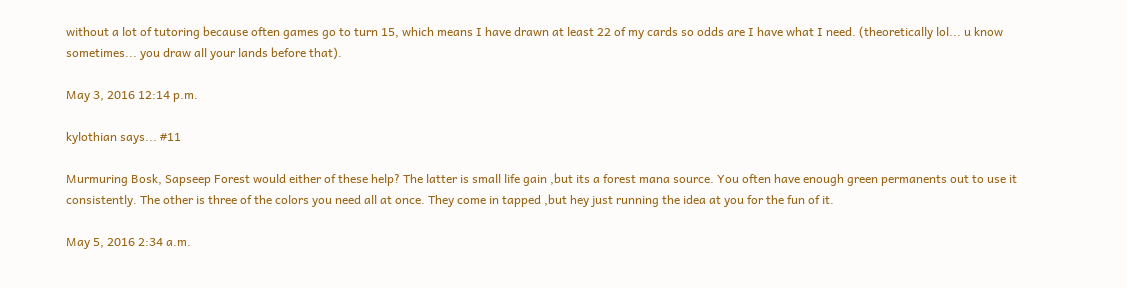without a lot of tutoring because often games go to turn 15, which means I have drawn at least 22 of my cards so odds are I have what I need. (theoretically lol... u know sometimes... you draw all your lands before that).

May 3, 2016 12:14 p.m.

kylothian says... #11

Murmuring Bosk, Sapseep Forest would either of these help? The latter is small life gain ,but its a forest mana source. You often have enough green permanents out to use it consistently. The other is three of the colors you need all at once. They come in tapped ,but hey just running the idea at you for the fun of it.

May 5, 2016 2:34 a.m.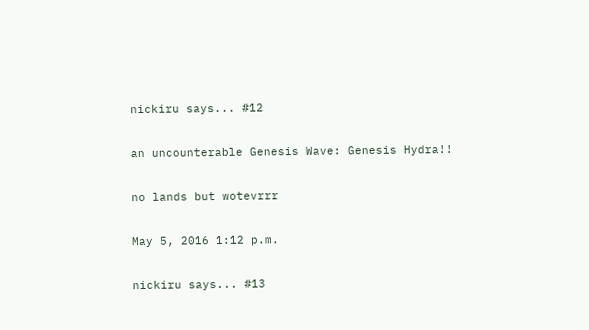nickiru says... #12

an uncounterable Genesis Wave: Genesis Hydra!!

no lands but wotevrrr

May 5, 2016 1:12 p.m.

nickiru says... #13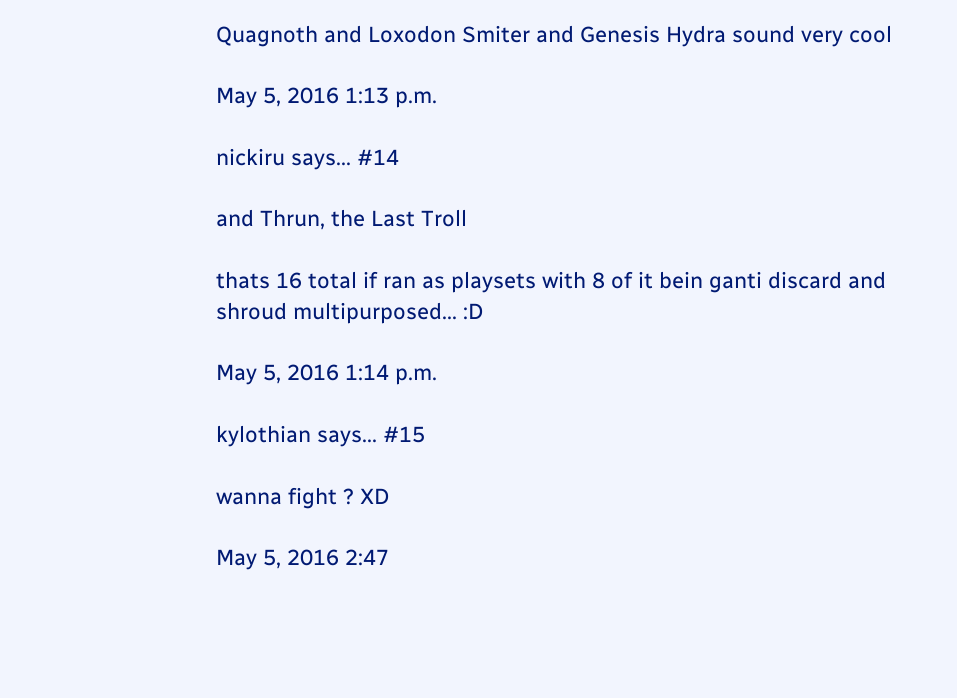Quagnoth and Loxodon Smiter and Genesis Hydra sound very cool

May 5, 2016 1:13 p.m.

nickiru says... #14

and Thrun, the Last Troll

thats 16 total if ran as playsets with 8 of it bein ganti discard and shroud multipurposed... :D

May 5, 2016 1:14 p.m.

kylothian says... #15

wanna fight ? XD

May 5, 2016 2:47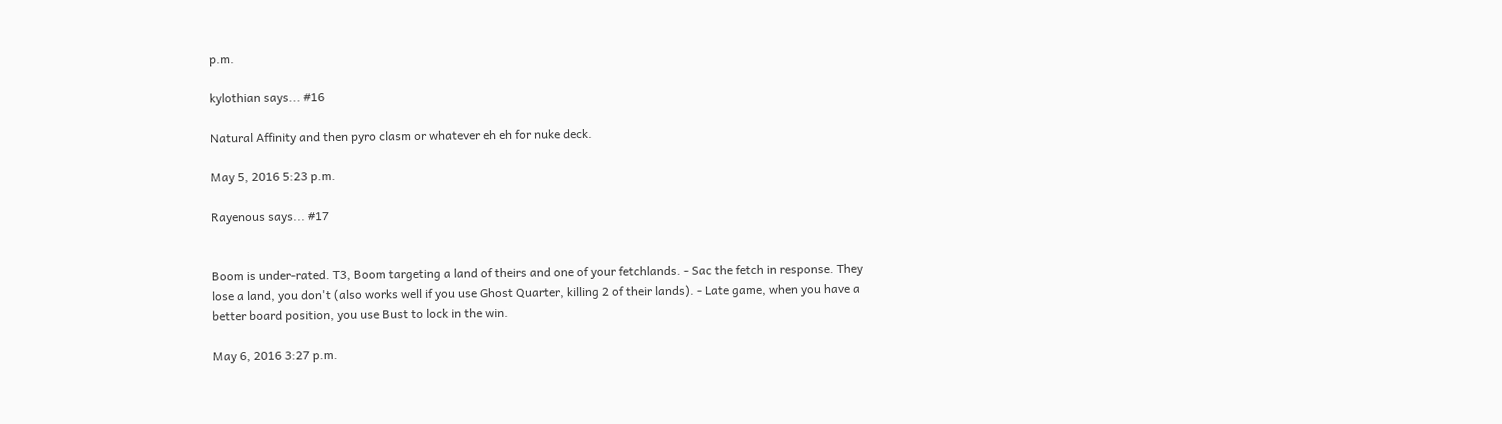p.m.

kylothian says... #16

Natural Affinity and then pyro clasm or whatever eh eh for nuke deck.

May 5, 2016 5:23 p.m.

Rayenous says... #17


Boom is under-rated. T3, Boom targeting a land of theirs and one of your fetchlands. - Sac the fetch in response. They lose a land, you don't (also works well if you use Ghost Quarter, killing 2 of their lands). - Late game, when you have a better board position, you use Bust to lock in the win.

May 6, 2016 3:27 p.m.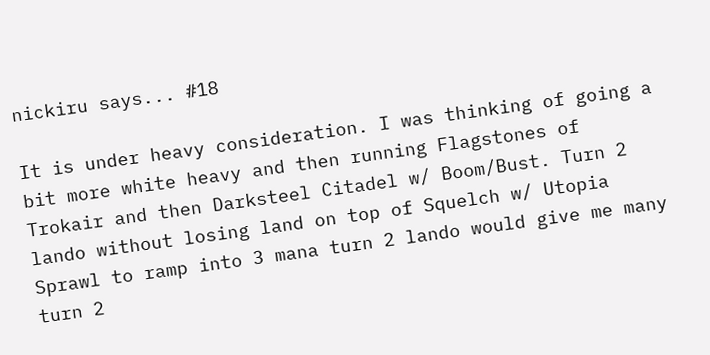nickiru says... #18

It is under heavy consideration. I was thinking of going a bit more white heavy and then running Flagstones of Trokair and then Darksteel Citadel w/ Boom/Bust. Turn 2 lando without losing land on top of Squelch w/ Utopia Sprawl to ramp into 3 mana turn 2 lando would give me many turn 2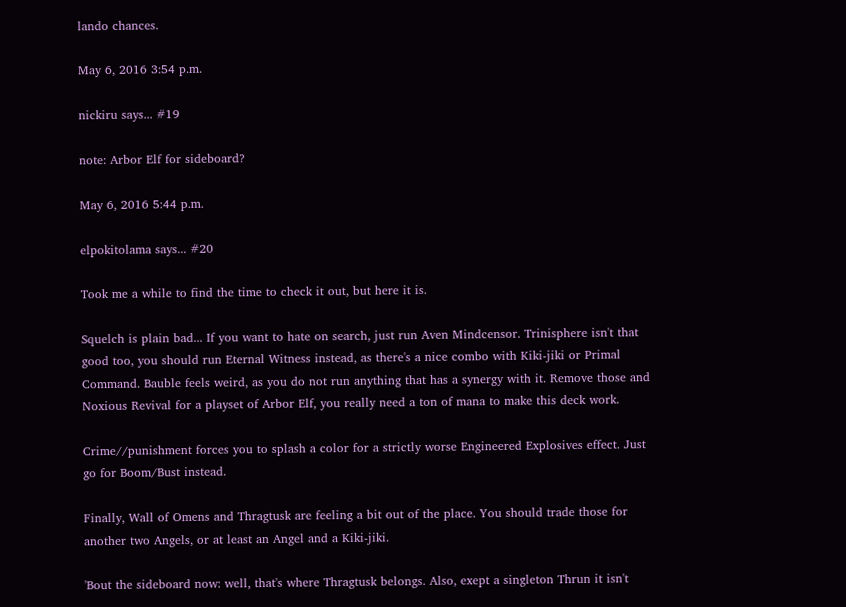lando chances.

May 6, 2016 3:54 p.m.

nickiru says... #19

note: Arbor Elf for sideboard?

May 6, 2016 5:44 p.m.

elpokitolama says... #20

Took me a while to find the time to check it out, but here it is.

Squelch is plain bad... If you want to hate on search, just run Aven Mindcensor. Trinisphere isn't that good too, you should run Eternal Witness instead, as there's a nice combo with Kiki-jiki or Primal Command. Bauble feels weird, as you do not run anything that has a synergy with it. Remove those and Noxious Revival for a playset of Arbor Elf, you really need a ton of mana to make this deck work.

Crime//punishment forces you to splash a color for a strictly worse Engineered Explosives effect. Just go for Boom/Bust instead.

Finally, Wall of Omens and Thragtusk are feeling a bit out of the place. You should trade those for another two Angels, or at least an Angel and a Kiki-jiki.

'Bout the sideboard now: well, that's where Thragtusk belongs. Also, exept a singleton Thrun it isn't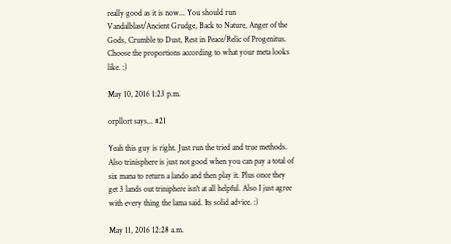really good as it is now... You should run Vandalblast/Ancient Grudge, Back to Nature, Anger of the Gods, Crumble to Dust, Rest in Peace/Relic of Progenitus. Choose the proportions according to what your meta looks like. :)

May 10, 2016 1:23 p.m.

orpllort says... #21

Yeah this guy is right. Just run the tried and true methods. Also trinisphere is just not good when you can pay a total of six mana to return a lando and then play it. Plus once they get 3 lands out triniphere isn't at all helpful. Also I just agree with every thing the lama said. Its solid advice. :)

May 11, 2016 12:28 a.m.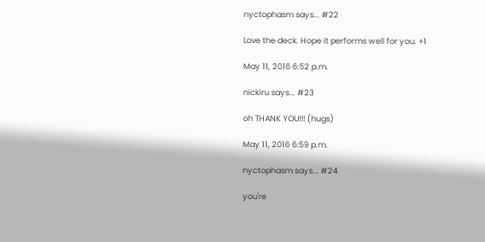nyctophasm says... #22

Love the deck. Hope it performs well for you. +1

May 11, 2016 6:52 p.m.

nickiru says... #23

oh THANK YOU!!! (hugs)

May 11, 2016 6:59 p.m.

nyctophasm says... #24

you're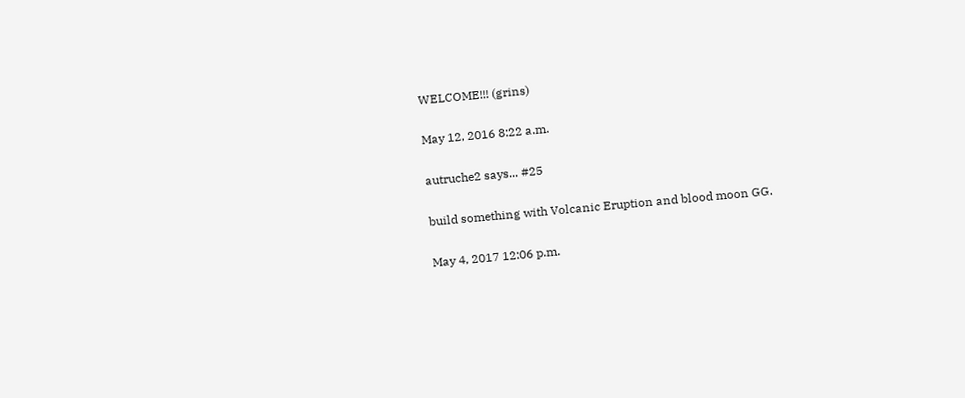WELCOME!!! (grins)

May 12, 2016 8:22 a.m.

autruche2 says... #25

build something with Volcanic Eruption and blood moon GG.

May 4, 2017 12:06 p.m.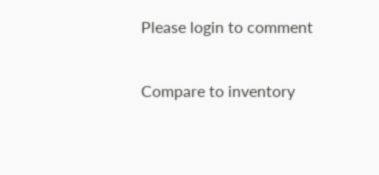Please login to comment

Compare to inventory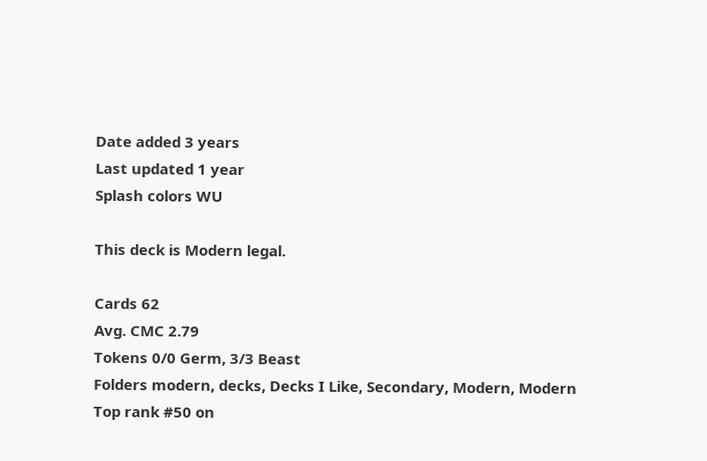Date added 3 years
Last updated 1 year
Splash colors WU

This deck is Modern legal.

Cards 62
Avg. CMC 2.79
Tokens 0/0 Germ, 3/3 Beast
Folders modern, decks, Decks I Like, Secondary, Modern, Modern
Top rank #50 on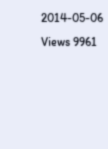2014-05-06
Views 9961